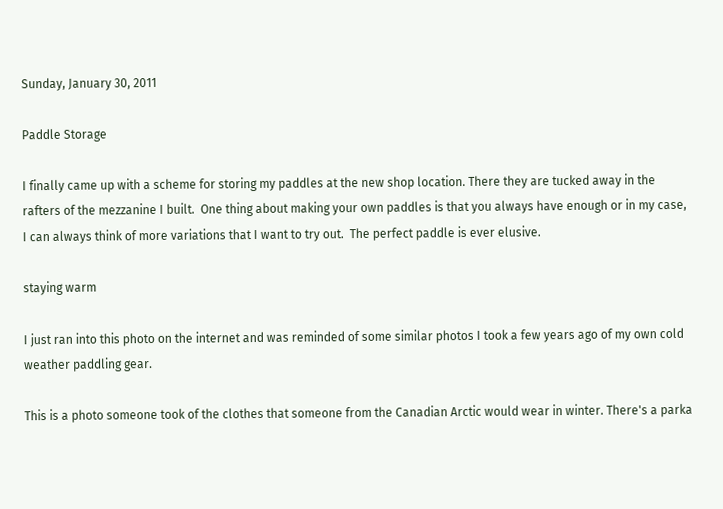Sunday, January 30, 2011

Paddle Storage

I finally came up with a scheme for storing my paddles at the new shop location. There they are tucked away in the rafters of the mezzanine I built.  One thing about making your own paddles is that you always have enough or in my case, I can always think of more variations that I want to try out.  The perfect paddle is ever elusive.

staying warm

I just ran into this photo on the internet and was reminded of some similar photos I took a few years ago of my own cold weather paddling gear.

This is a photo someone took of the clothes that someone from the Canadian Arctic would wear in winter. There's a parka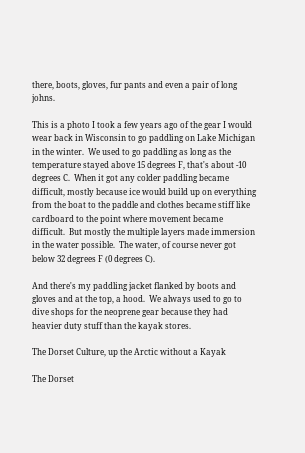there, boots, gloves, fur pants and even a pair of long johns.

This is a photo I took a few years ago of the gear I would wear back in Wisconsin to go paddling on Lake Michigan in the winter.  We used to go paddling as long as the temperature stayed above 15 degrees F, that's about -10 degrees C.  When it got any colder paddling became difficult, mostly because ice would build up on everything from the boat to the paddle and clothes became stiff like cardboard to the point where movement became difficult.  But mostly the multiple layers made immersion in the water possible.  The water, of course never got below 32 degrees F (0 degrees C).

And there's my paddling jacket flanked by boots and gloves and at the top, a hood.  We always used to go to dive shops for the neoprene gear because they had heavier duty stuff than the kayak stores.

The Dorset Culture, up the Arctic without a Kayak

The Dorset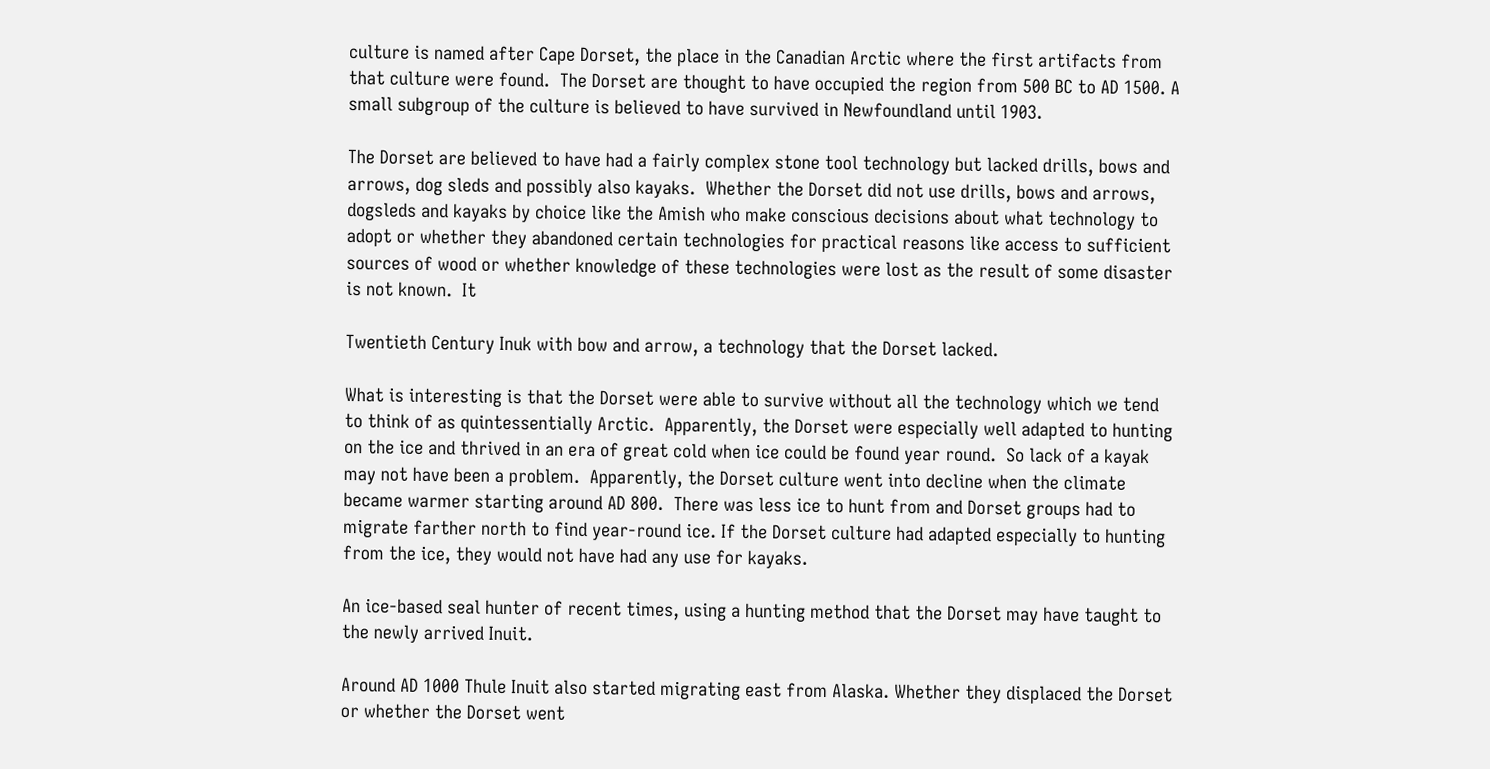culture is named after Cape Dorset, the place in the Canadian Arctic where the first artifacts from that culture were found.  The Dorset are thought to have occupied the region from 500 BC to AD 1500. A small subgroup of the culture is believed to have survived in Newfoundland until 1903.

The Dorset are believed to have had a fairly complex stone tool technology but lacked drills, bows and arrows, dog sleds and possibly also kayaks.  Whether the Dorset did not use drills, bows and arrows, dogsleds and kayaks by choice like the Amish who make conscious decisions about what technology to adopt or whether they abandoned certain technologies for practical reasons like access to sufficient sources of wood or whether knowledge of these technologies were lost as the result of some disaster is not known.  It

Twentieth Century Inuk with bow and arrow, a technology that the Dorset lacked.

What is interesting is that the Dorset were able to survive without all the technology which we tend to think of as quintessentially Arctic.  Apparently, the Dorset were especially well adapted to hunting on the ice and thrived in an era of great cold when ice could be found year round.  So lack of a kayak may not have been a problem.  Apparently, the Dorset culture went into decline when the climate became warmer starting around AD 800.  There was less ice to hunt from and Dorset groups had to migrate farther north to find year-round ice. If the Dorset culture had adapted especially to hunting from the ice, they would not have had any use for kayaks.

An ice-based seal hunter of recent times, using a hunting method that the Dorset may have taught to the newly arrived Inuit.

Around AD 1000 Thule Inuit also started migrating east from Alaska. Whether they displaced the Dorset or whether the Dorset went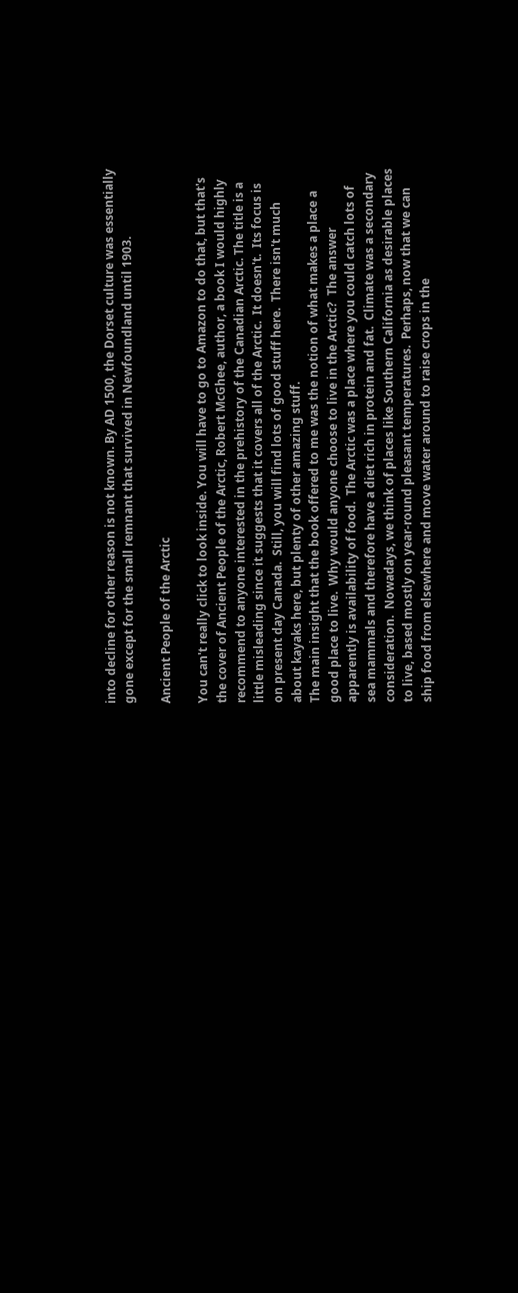into decline for other reason is not known. By AD 1500, the Dorset culture was essentially gone except for the small remnant that survived in Newfoundland until 1903.

Ancient People of the Arctic

You can't really click to look inside. You will have to go to Amazon to do that, but that's the cover of Ancient People of the Arctic, Robert McGhee, author, a book I would highly recommend to anyone interested in the prehistory of the Canadian Arctic. The title is a little misleading since it suggests that it covers all of the Arctic.  It doesn't.  Its focus is on present day Canada.  Still, you will find lots of good stuff here.  There isn't much about kayaks here, but plenty of other amazing stuff.
The main insight that the book offered to me was the notion of what makes a place a good place to live.  Why would anyone choose to live in the Arctic?  The answer apparently is availability of food.  The Arctic was a place where you could catch lots of sea mammals and therefore have a diet rich in protein and fat.  Climate was a secondary consideration.  Nowadays, we think of places like Southern California as desirable places to live, based mostly on year-round pleasant temperatures.  Perhaps, now that we can ship food from elsewhere and move water around to raise crops in the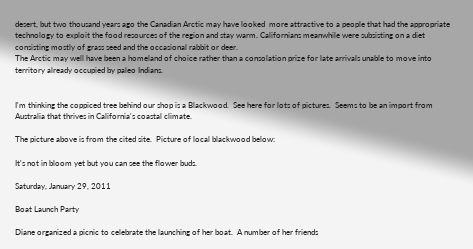desert, but two thousand years ago the Canadian Arctic may have looked  more attractive to a people that had the appropriate technology to exploit the food resources of the region and stay warm. Californians meanwhile were subsisting on a diet consisting mostly of grass seed and the occasional rabbit or deer.
The Arctic may well have been a homeland of choice rather than a consolation prize for late arrivals unable to move into territory already occupied by paleo Indians.


I'm thinking the coppiced tree behind our shop is a Blackwood.  See here for lots of pictures.  Seems to be an import from Australia that thrives in California's coastal climate.

The picture above is from the cited site.  Picture of local blackwood below:

It's not in bloom yet but you can see the flower buds.

Saturday, January 29, 2011

Boat Launch Party

Diane organized a picnic to celebrate the launching of her boat.  A number of her friends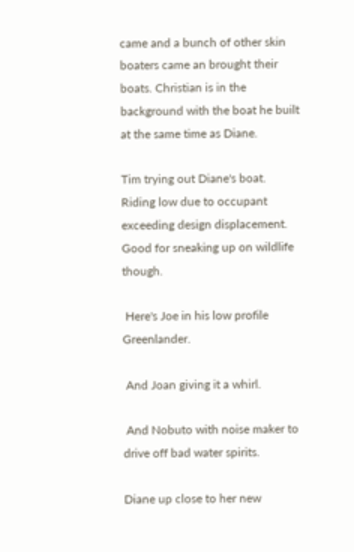came and a bunch of other skin boaters came an brought their boats. Christian is in the background with the boat he built at the same time as Diane.

Tim trying out Diane's boat.  Riding low due to occupant exceeding design displacement. Good for sneaking up on wildlife though.

 Here's Joe in his low profile Greenlander.

 And Joan giving it a whirl.

 And Nobuto with noise maker to drive off bad water spirits.

Diane up close to her new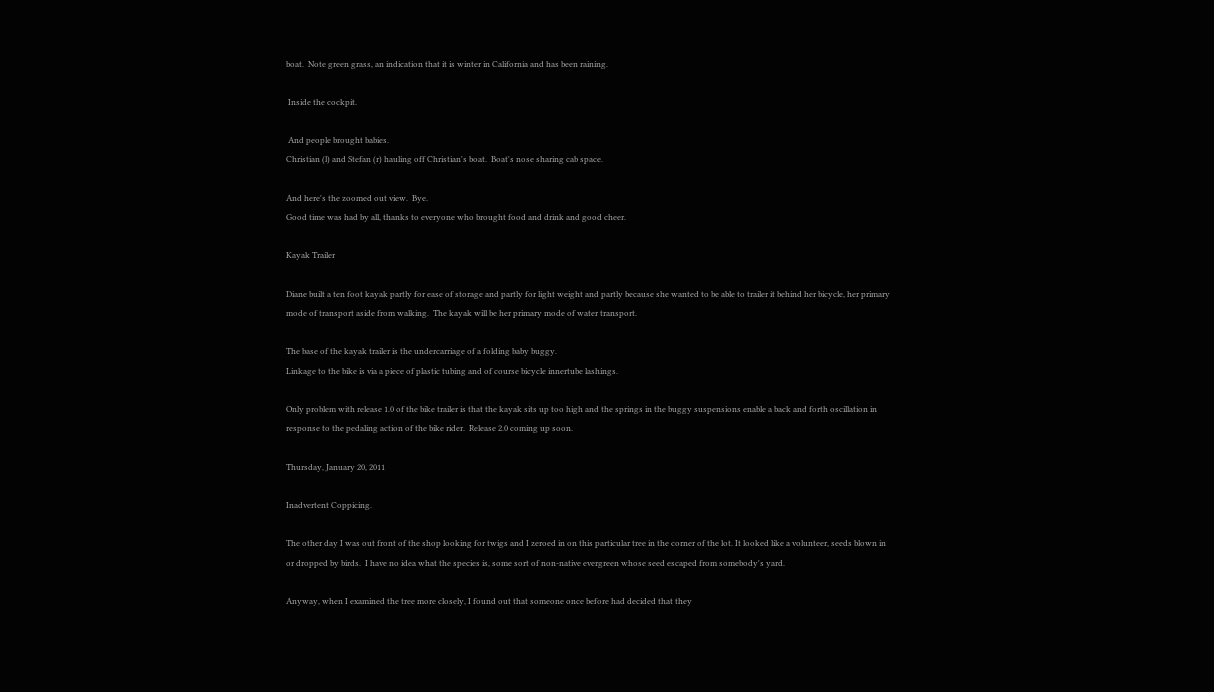boat.  Note green grass, an indication that it is winter in California and has been raining.

 Inside the cockpit.

 And people brought babies.
Christian (l) and Stefan (r) hauling off Christian's boat.  Boat's nose sharing cab space.

And here's the zoomed out view.  Bye.
Good time was had by all, thanks to everyone who brought food and drink and good cheer.

Kayak Trailer

Diane built a ten foot kayak partly for ease of storage and partly for light weight and partly because she wanted to be able to trailer it behind her bicycle, her primary mode of transport aside from walking.  The kayak will be her primary mode of water transport.

The base of the kayak trailer is the undercarriage of a folding baby buggy.
Linkage to the bike is via a piece of plastic tubing and of course bicycle innertube lashings.

Only problem with release 1.0 of the bike trailer is that the kayak sits up too high and the springs in the buggy suspensions enable a back and forth oscillation in response to the pedaling action of the bike rider.  Release 2.0 coming up soon.

Thursday, January 20, 2011

Inadvertent Coppicing.

The other day I was out front of the shop looking for twigs and I zeroed in on this particular tree in the corner of the lot. It looked like a volunteer, seeds blown in or dropped by birds.  I have no idea what the species is, some sort of non-native evergreen whose seed escaped from somebody's yard.

Anyway, when I examined the tree more closely, I found out that someone once before had decided that they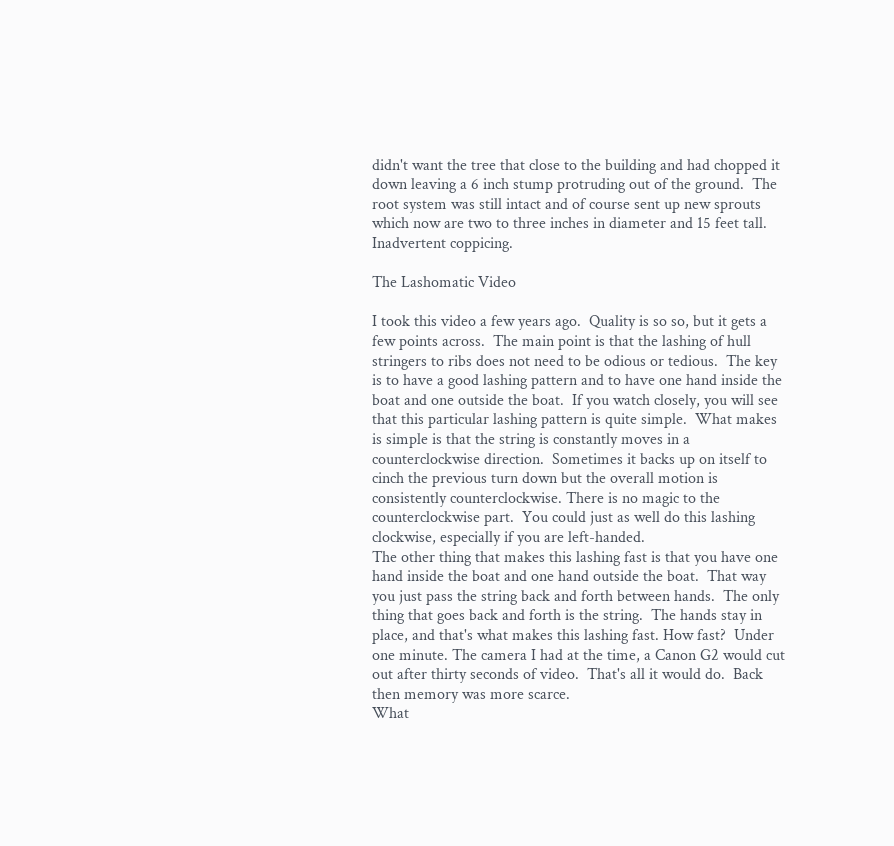didn't want the tree that close to the building and had chopped it down leaving a 6 inch stump protruding out of the ground.  The root system was still intact and of course sent up new sprouts which now are two to three inches in diameter and 15 feet tall.  Inadvertent coppicing.

The Lashomatic Video

I took this video a few years ago.  Quality is so so, but it gets a few points across.  The main point is that the lashing of hull stringers to ribs does not need to be odious or tedious.  The key is to have a good lashing pattern and to have one hand inside the boat and one outside the boat.  If you watch closely, you will see that this particular lashing pattern is quite simple.  What makes is simple is that the string is constantly moves in a counterclockwise direction.  Sometimes it backs up on itself to cinch the previous turn down but the overall motion is consistently counterclockwise. There is no magic to the counterclockwise part.  You could just as well do this lashing clockwise, especially if you are left-handed.
The other thing that makes this lashing fast is that you have one hand inside the boat and one hand outside the boat.  That way you just pass the string back and forth between hands.  The only thing that goes back and forth is the string.  The hands stay in place, and that's what makes this lashing fast. How fast?  Under one minute. The camera I had at the time, a Canon G2 would cut out after thirty seconds of video.  That's all it would do.  Back then memory was more scarce.
What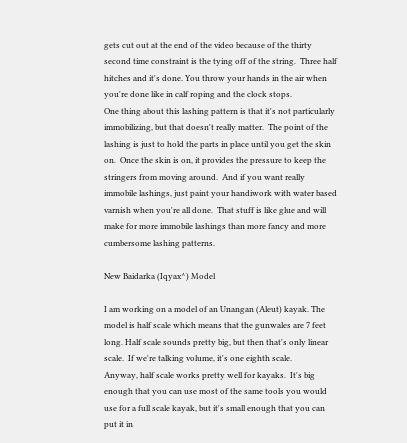gets cut out at the end of the video because of the thirty second time constraint is the tying off of the string.  Three half hitches and it's done. You throw your hands in the air when you're done like in calf roping and the clock stops.
One thing about this lashing pattern is that it's not particularly immobilizing, but that doesn't really matter.  The point of the lashing is just to hold the parts in place until you get the skin on.  Once the skin is on, it provides the pressure to keep the stringers from moving around.  And if you want really immobile lashings, just paint your handiwork with water based varnish when you're all done.  That stuff is like glue and will make for more immobile lashings than more fancy and more cumbersome lashing patterns.

New Baidarka (Iqyax^) Model

I am working on a model of an Unangan (Aleut) kayak. The model is half scale which means that the gunwales are 7 feet long. Half scale sounds pretty big, but then that's only linear scale.  If we're talking volume, it's one eighth scale.
Anyway, half scale works pretty well for kayaks.  It's big enough that you can use most of the same tools you would use for a full scale kayak, but it's small enough that you can put it in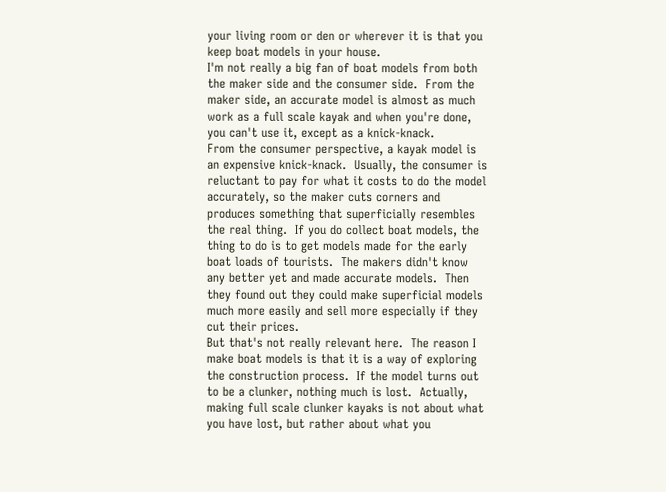your living room or den or wherever it is that you keep boat models in your house.
I'm not really a big fan of boat models from both the maker side and the consumer side.  From the maker side, an accurate model is almost as much work as a full scale kayak and when you're done, you can't use it, except as a knick-knack.
From the consumer perspective, a kayak model is an expensive knick-knack.  Usually, the consumer is reluctant to pay for what it costs to do the model accurately, so the maker cuts corners and produces something that superficially resembles the real thing.  If you do collect boat models, the thing to do is to get models made for the early boat loads of tourists.  The makers didn't know any better yet and made accurate models.  Then they found out they could make superficial models much more easily and sell more especially if they cut their prices.
But that's not really relevant here.  The reason I make boat models is that it is a way of exploring the construction process.  If the model turns out to be a clunker, nothing much is lost.  Actually, making full scale clunker kayaks is not about what you have lost, but rather about what you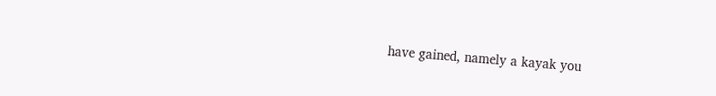have gained, namely a kayak you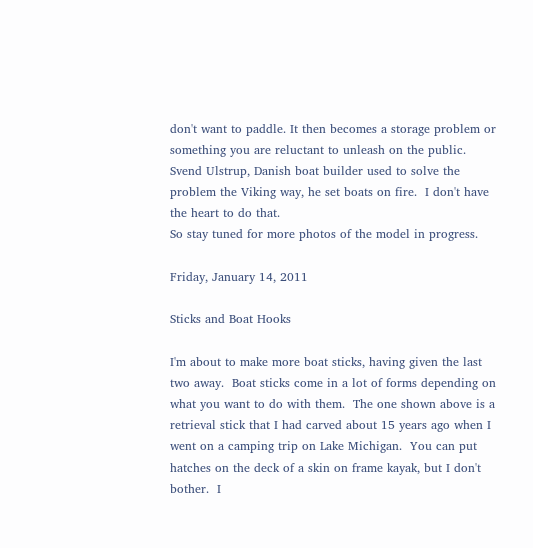don't want to paddle. It then becomes a storage problem or something you are reluctant to unleash on the public.  Svend Ulstrup, Danish boat builder used to solve the problem the Viking way, he set boats on fire.  I don't have the heart to do that.
So stay tuned for more photos of the model in progress.

Friday, January 14, 2011

Sticks and Boat Hooks

I'm about to make more boat sticks, having given the last two away.  Boat sticks come in a lot of forms depending on what you want to do with them.  The one shown above is a retrieval stick that I had carved about 15 years ago when I went on a camping trip on Lake Michigan.  You can put hatches on the deck of a skin on frame kayak, but I don't bother.  I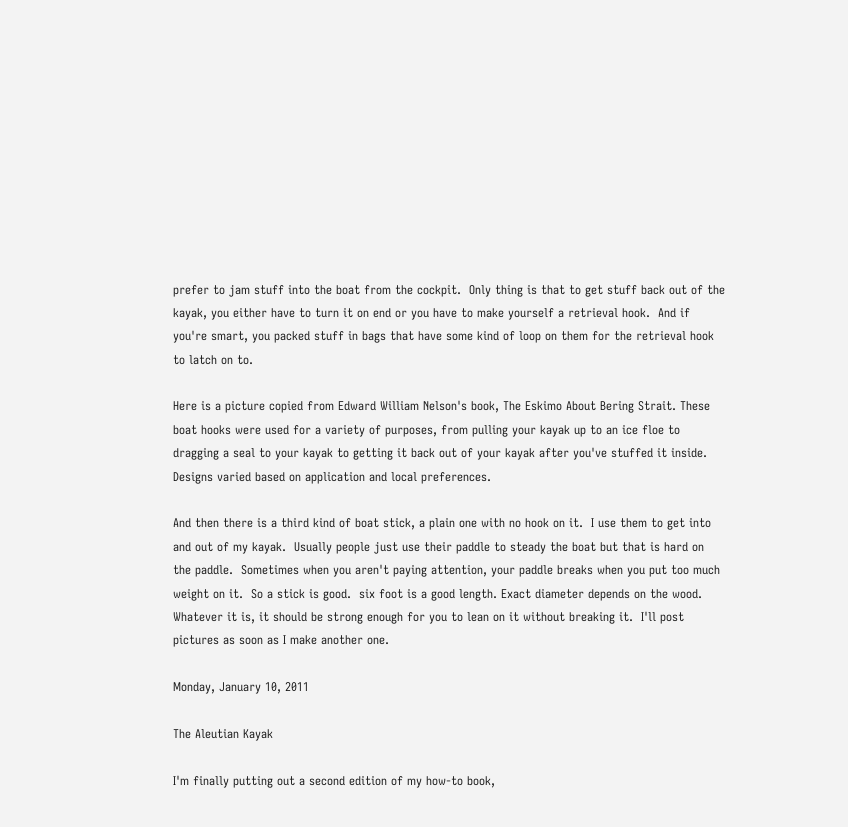prefer to jam stuff into the boat from the cockpit.  Only thing is that to get stuff back out of the kayak, you either have to turn it on end or you have to make yourself a retrieval hook.  And if you're smart, you packed stuff in bags that have some kind of loop on them for the retrieval hook to latch on to.

Here is a picture copied from Edward William Nelson's book, The Eskimo About Bering Strait. These boat hooks were used for a variety of purposes, from pulling your kayak up to an ice floe to dragging a seal to your kayak to getting it back out of your kayak after you've stuffed it inside.  Designs varied based on application and local preferences.

And then there is a third kind of boat stick, a plain one with no hook on it.  I use them to get into and out of my kayak.  Usually people just use their paddle to steady the boat but that is hard on the paddle.  Sometimes when you aren't paying attention, your paddle breaks when you put too much weight on it.  So a stick is good.  six foot is a good length. Exact diameter depends on the wood.  Whatever it is, it should be strong enough for you to lean on it without breaking it.  I'll post pictures as soon as I make another one.

Monday, January 10, 2011

The Aleutian Kayak

I'm finally putting out a second edition of my how-to book,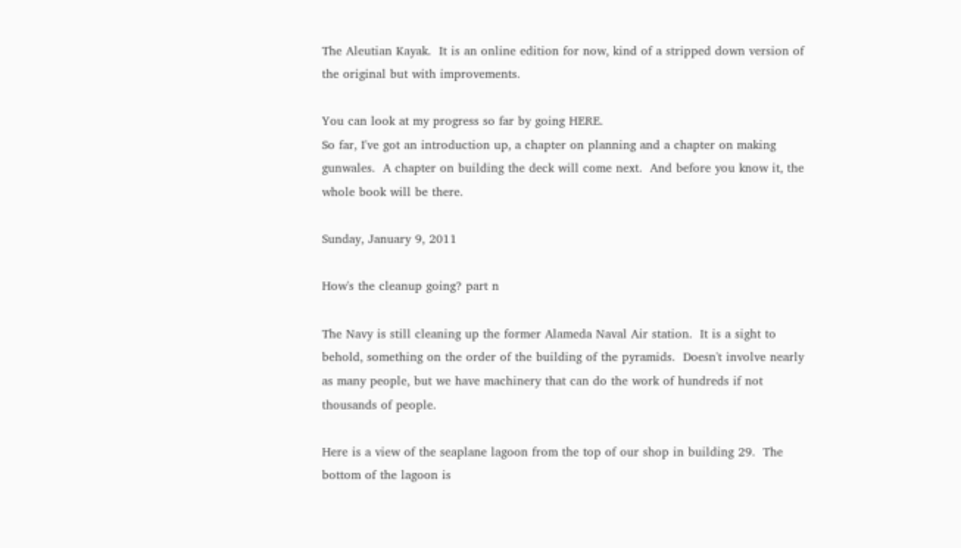The Aleutian Kayak.  It is an online edition for now, kind of a stripped down version of the original but with improvements.

You can look at my progress so far by going HERE.
So far, I've got an introduction up, a chapter on planning and a chapter on making gunwales.  A chapter on building the deck will come next.  And before you know it, the whole book will be there.

Sunday, January 9, 2011

How's the cleanup going? part n

The Navy is still cleaning up the former Alameda Naval Air station.  It is a sight to behold, something on the order of the building of the pyramids.  Doesn't involve nearly as many people, but we have machinery that can do the work of hundreds if not thousands of people.

Here is a view of the seaplane lagoon from the top of our shop in building 29.  The bottom of the lagoon is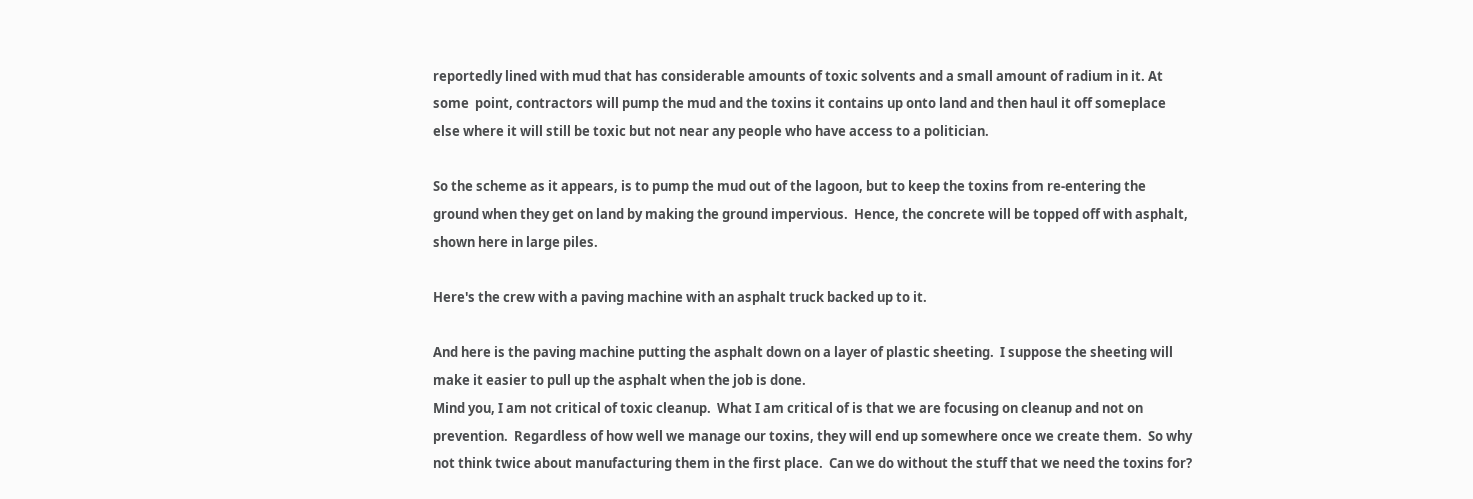reportedly lined with mud that has considerable amounts of toxic solvents and a small amount of radium in it. At some  point, contractors will pump the mud and the toxins it contains up onto land and then haul it off someplace else where it will still be toxic but not near any people who have access to a politician.

So the scheme as it appears, is to pump the mud out of the lagoon, but to keep the toxins from re-entering the ground when they get on land by making the ground impervious.  Hence, the concrete will be topped off with asphalt, shown here in large piles.

Here's the crew with a paving machine with an asphalt truck backed up to it.

And here is the paving machine putting the asphalt down on a layer of plastic sheeting.  I suppose the sheeting will make it easier to pull up the asphalt when the job is done.
Mind you, I am not critical of toxic cleanup.  What I am critical of is that we are focusing on cleanup and not on prevention.  Regardless of how well we manage our toxins, they will end up somewhere once we create them.  So why not think twice about manufacturing them in the first place.  Can we do without the stuff that we need the toxins for?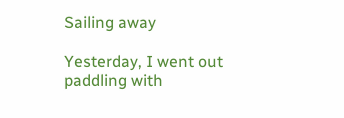Sailing away

Yesterday, I went out paddling with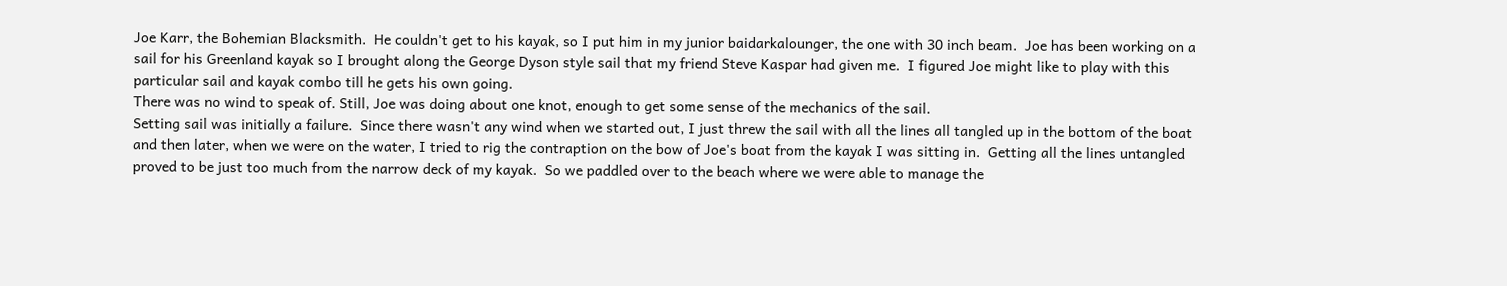Joe Karr, the Bohemian Blacksmith.  He couldn't get to his kayak, so I put him in my junior baidarkalounger, the one with 30 inch beam.  Joe has been working on a sail for his Greenland kayak so I brought along the George Dyson style sail that my friend Steve Kaspar had given me.  I figured Joe might like to play with this particular sail and kayak combo till he gets his own going.
There was no wind to speak of. Still, Joe was doing about one knot, enough to get some sense of the mechanics of the sail.
Setting sail was initially a failure.  Since there wasn't any wind when we started out, I just threw the sail with all the lines all tangled up in the bottom of the boat and then later, when we were on the water, I tried to rig the contraption on the bow of Joe's boat from the kayak I was sitting in.  Getting all the lines untangled proved to be just too much from the narrow deck of my kayak.  So we paddled over to the beach where we were able to manage the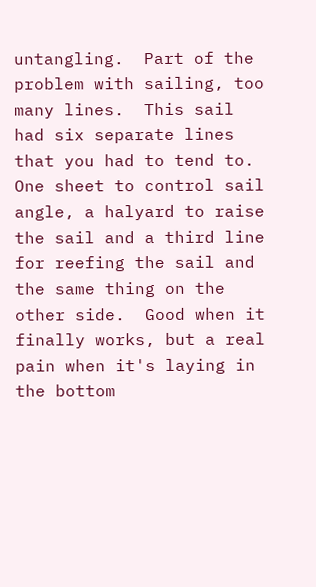untangling.  Part of the problem with sailing, too many lines.  This sail had six separate lines that you had to tend to.  One sheet to control sail angle, a halyard to raise the sail and a third line for reefing the sail and the same thing on the other side.  Good when it finally works, but a real pain when it's laying in the bottom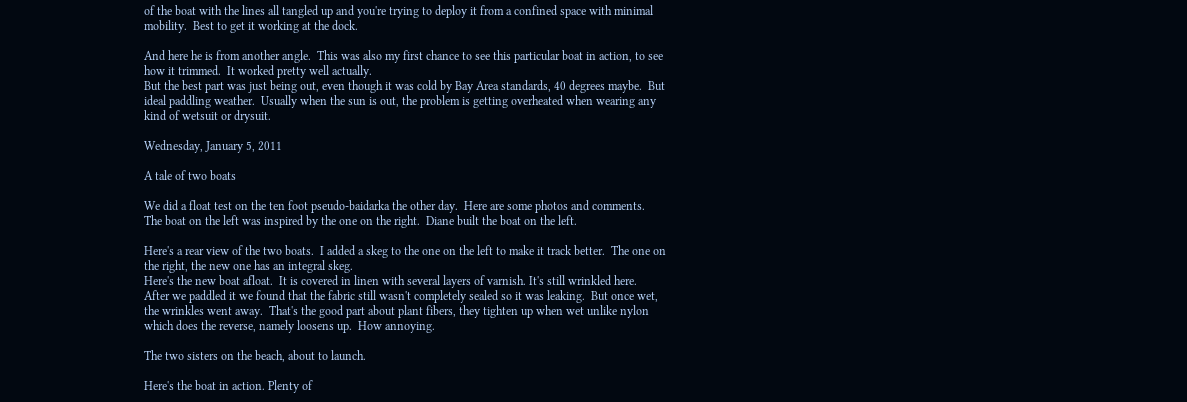of the boat with the lines all tangled up and you're trying to deploy it from a confined space with minimal mobility.  Best to get it working at the dock.

And here he is from another angle.  This was also my first chance to see this particular boat in action, to see how it trimmed.  It worked pretty well actually.
But the best part was just being out, even though it was cold by Bay Area standards, 40 degrees maybe.  But ideal paddling weather.  Usually when the sun is out, the problem is getting overheated when wearing any kind of wetsuit or drysuit.

Wednesday, January 5, 2011

A tale of two boats

We did a float test on the ten foot pseudo-baidarka the other day.  Here are some photos and comments.
The boat on the left was inspired by the one on the right.  Diane built the boat on the left.

Here's a rear view of the two boats.  I added a skeg to the one on the left to make it track better.  The one on the right, the new one has an integral skeg.
Here's the new boat afloat.  It is covered in linen with several layers of varnish. It's still wrinkled here.  After we paddled it we found that the fabric still wasn't completely sealed so it was leaking.  But once wet, the wrinkles went away.  That's the good part about plant fibers, they tighten up when wet unlike nylon which does the reverse, namely loosens up.  How annoying.

The two sisters on the beach, about to launch.

Here's the boat in action. Plenty of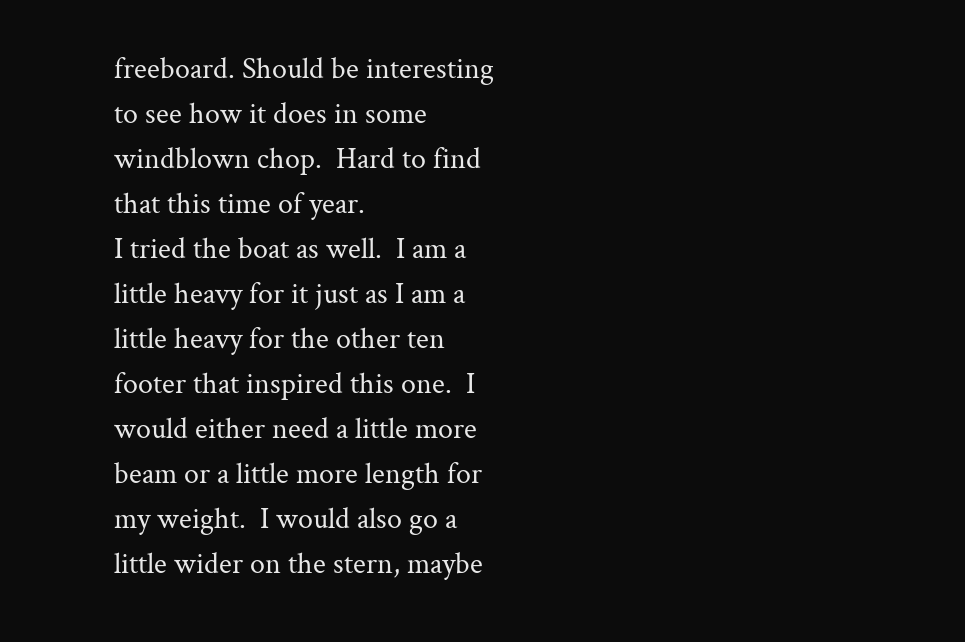freeboard. Should be interesting to see how it does in some windblown chop.  Hard to find that this time of year.
I tried the boat as well.  I am a little heavy for it just as I am a little heavy for the other ten footer that inspired this one.  I would either need a little more beam or a little more length for my weight.  I would also go a little wider on the stern, maybe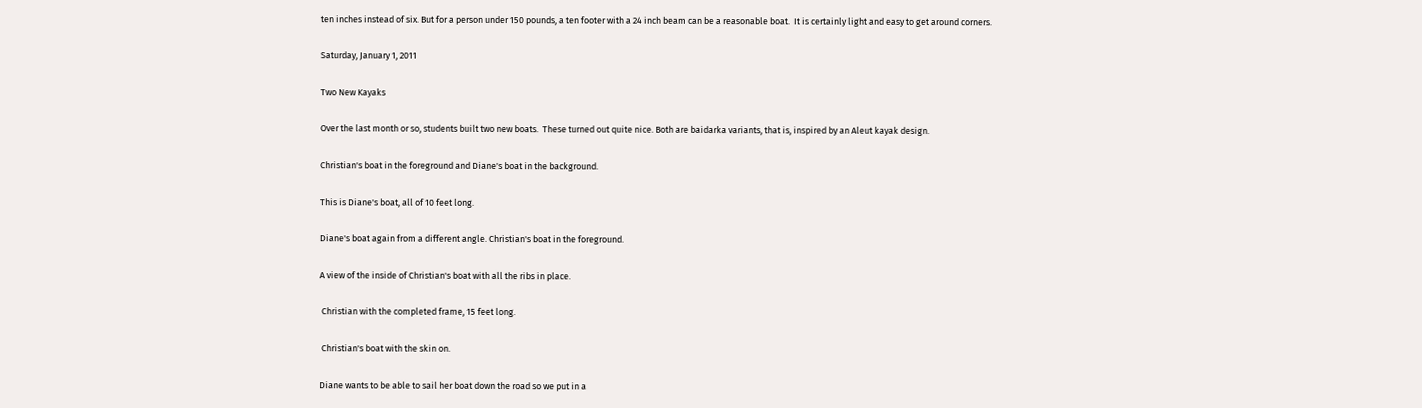ten inches instead of six. But for a person under 150 pounds, a ten footer with a 24 inch beam can be a reasonable boat.  It is certainly light and easy to get around corners.

Saturday, January 1, 2011

Two New Kayaks

Over the last month or so, students built two new boats.  These turned out quite nice. Both are baidarka variants, that is, inspired by an Aleut kayak design.

Christian's boat in the foreground and Diane's boat in the background.

This is Diane's boat, all of 10 feet long.

Diane's boat again from a different angle. Christian's boat in the foreground.

A view of the inside of Christian's boat with all the ribs in place.

 Christian with the completed frame, 15 feet long.

 Christian's boat with the skin on.

Diane wants to be able to sail her boat down the road so we put in a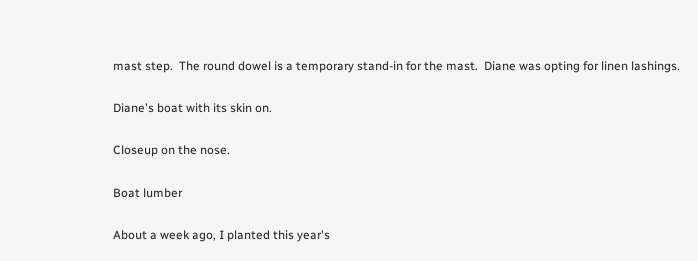mast step.  The round dowel is a temporary stand-in for the mast.  Diane was opting for linen lashings.

Diane's boat with its skin on.

Closeup on the nose.

Boat lumber

About a week ago, I planted this year's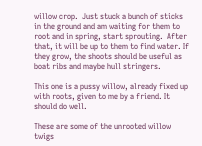willow crop.  Just stuck a bunch of sticks in the ground and am waiting for them to root and in spring, start sprouting.  After that, it will be up to them to find water. If they grow, the shoots should be useful as boat ribs and maybe hull stringers.

This one is a pussy willow, already fixed up with roots, given to me by a friend. It should do well.

These are some of the unrooted willow twigs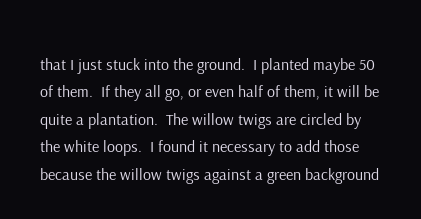that I just stuck into the ground.  I planted maybe 50 of them.  If they all go, or even half of them, it will be quite a plantation.  The willow twigs are circled by the white loops.  I found it necessary to add those because the willow twigs against a green background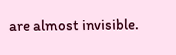are almost invisible.